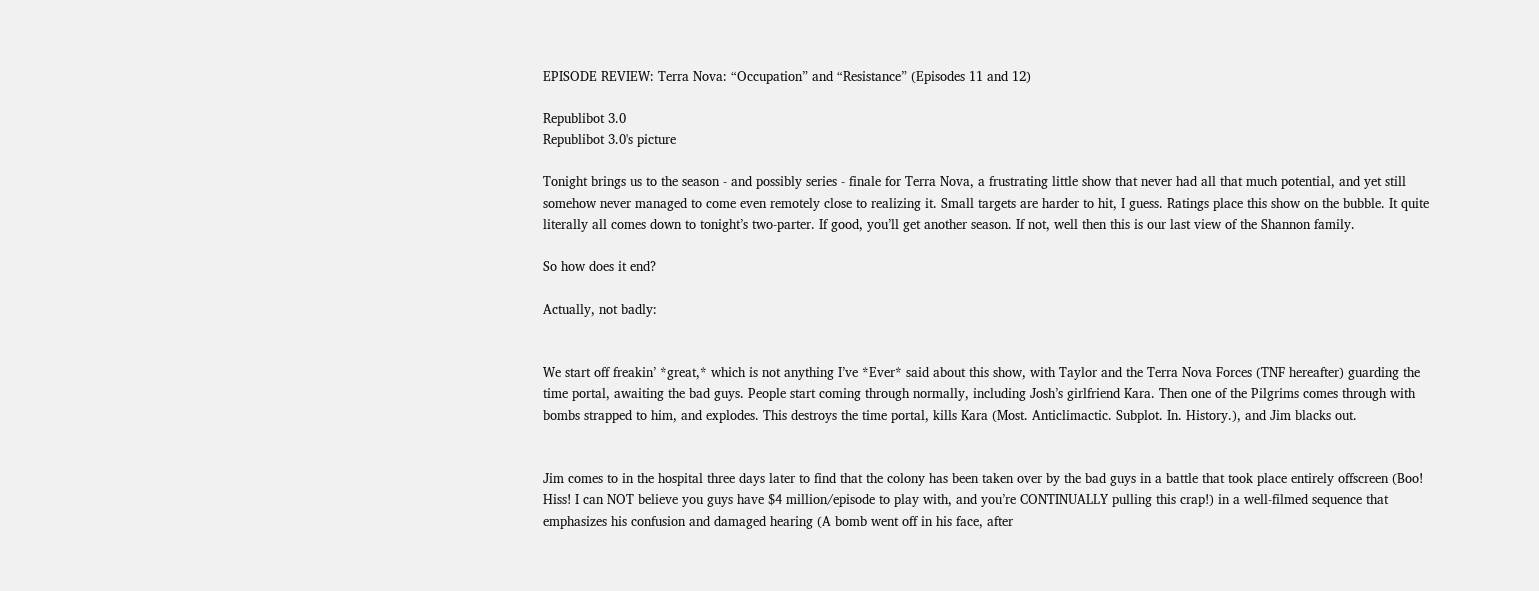EPISODE REVIEW: Terra Nova: “Occupation” and “Resistance” (Episodes 11 and 12)

Republibot 3.0
Republibot 3.0's picture

Tonight brings us to the season - and possibly series - finale for Terra Nova, a frustrating little show that never had all that much potential, and yet still somehow never managed to come even remotely close to realizing it. Small targets are harder to hit, I guess. Ratings place this show on the bubble. It quite literally all comes down to tonight’s two-parter. If good, you’ll get another season. If not, well then this is our last view of the Shannon family.

So how does it end?

Actually, not badly:


We start off freakin’ *great,* which is not anything I’ve *Ever* said about this show, with Taylor and the Terra Nova Forces (TNF hereafter) guarding the time portal, awaiting the bad guys. People start coming through normally, including Josh’s girlfriend Kara. Then one of the Pilgrims comes through with bombs strapped to him, and explodes. This destroys the time portal, kills Kara (Most. Anticlimactic. Subplot. In. History.), and Jim blacks out.


Jim comes to in the hospital three days later to find that the colony has been taken over by the bad guys in a battle that took place entirely offscreen (Boo! Hiss! I can NOT believe you guys have $4 million/episode to play with, and you’re CONTINUALLY pulling this crap!) in a well-filmed sequence that emphasizes his confusion and damaged hearing (A bomb went off in his face, after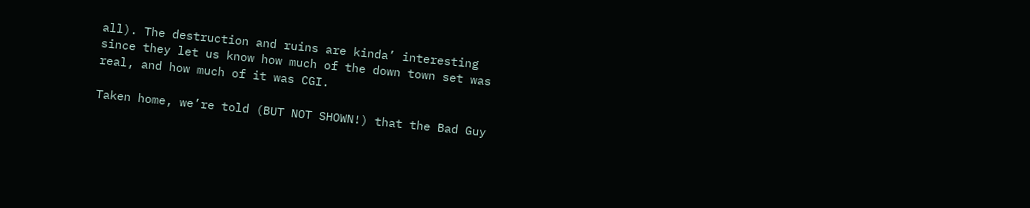all). The destruction and ruins are kinda’ interesting since they let us know how much of the down town set was real, and how much of it was CGI.

Taken home, we’re told (BUT NOT SHOWN!) that the Bad Guy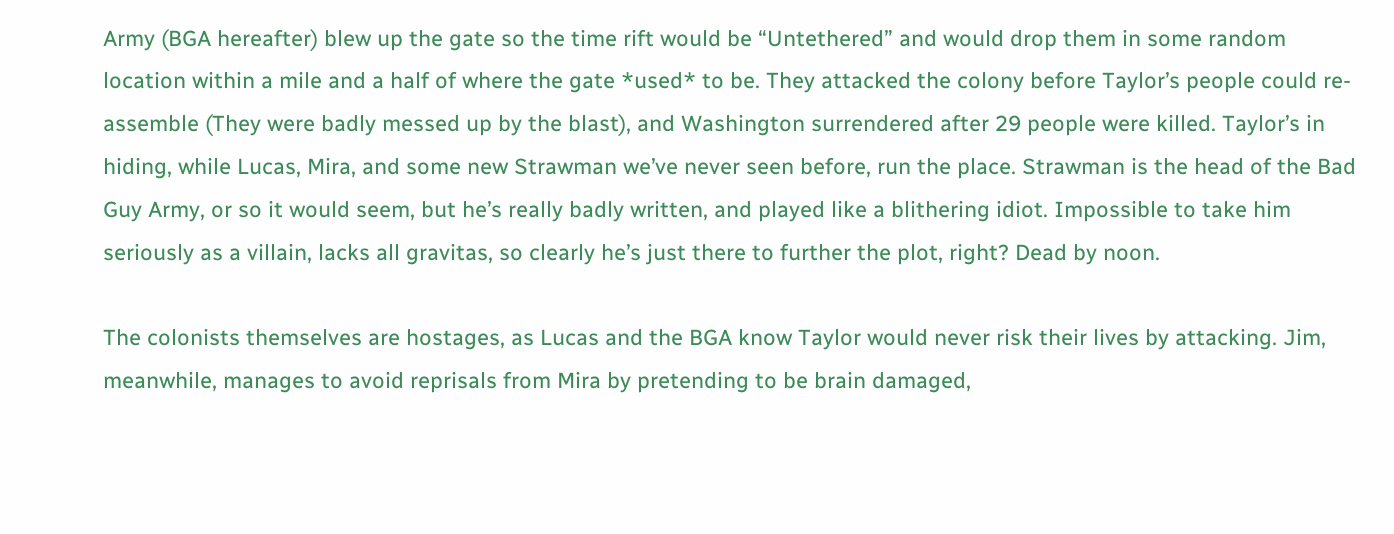Army (BGA hereafter) blew up the gate so the time rift would be “Untethered” and would drop them in some random location within a mile and a half of where the gate *used* to be. They attacked the colony before Taylor’s people could re-assemble (They were badly messed up by the blast), and Washington surrendered after 29 people were killed. Taylor’s in hiding, while Lucas, Mira, and some new Strawman we’ve never seen before, run the place. Strawman is the head of the Bad Guy Army, or so it would seem, but he’s really badly written, and played like a blithering idiot. Impossible to take him seriously as a villain, lacks all gravitas, so clearly he’s just there to further the plot, right? Dead by noon.

The colonists themselves are hostages, as Lucas and the BGA know Taylor would never risk their lives by attacking. Jim, meanwhile, manages to avoid reprisals from Mira by pretending to be brain damaged,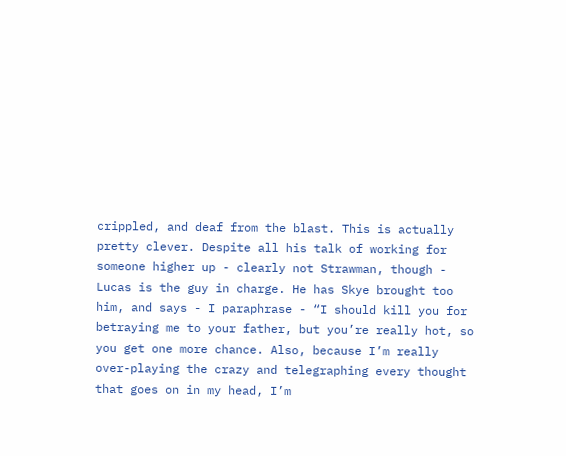crippled, and deaf from the blast. This is actually pretty clever. Despite all his talk of working for someone higher up - clearly not Strawman, though - Lucas is the guy in charge. He has Skye brought too him, and says - I paraphrase - “I should kill you for betraying me to your father, but you’re really hot, so you get one more chance. Also, because I’m really over-playing the crazy and telegraphing every thought that goes on in my head, I’m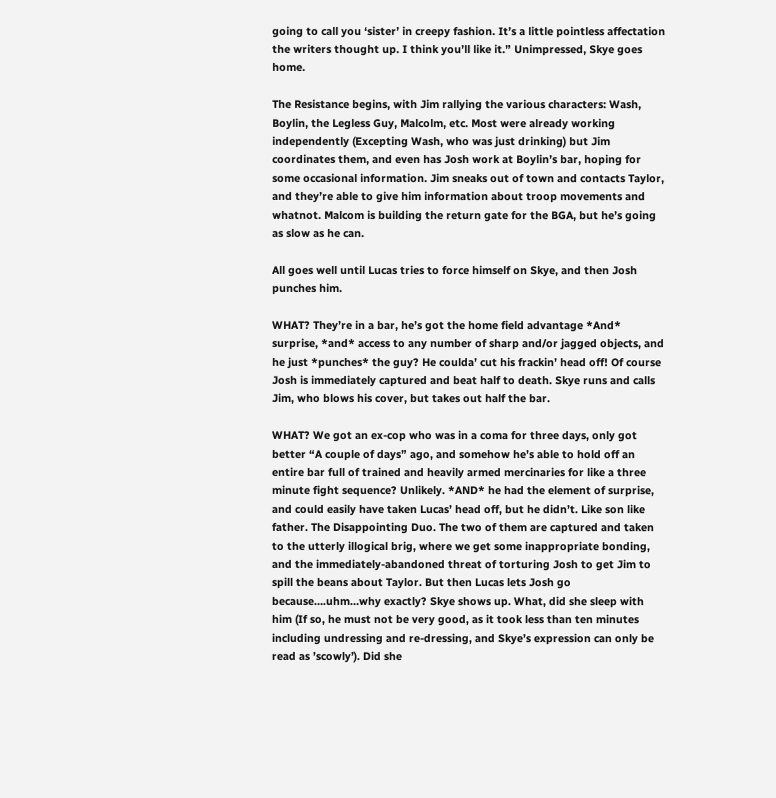going to call you ‘sister’ in creepy fashion. It’s a little pointless affectation the writers thought up. I think you’ll like it.” Unimpressed, Skye goes home.

The Resistance begins, with Jim rallying the various characters: Wash, Boylin, the Legless Guy, Malcolm, etc. Most were already working independently (Excepting Wash, who was just drinking) but Jim coordinates them, and even has Josh work at Boylin’s bar, hoping for some occasional information. Jim sneaks out of town and contacts Taylor, and they’re able to give him information about troop movements and whatnot. Malcom is building the return gate for the BGA, but he’s going as slow as he can.

All goes well until Lucas tries to force himself on Skye, and then Josh punches him.

WHAT? They’re in a bar, he’s got the home field advantage *And* surprise, *and* access to any number of sharp and/or jagged objects, and he just *punches* the guy? He coulda’ cut his frackin’ head off! Of course Josh is immediately captured and beat half to death. Skye runs and calls Jim, who blows his cover, but takes out half the bar.

WHAT? We got an ex-cop who was in a coma for three days, only got better “A couple of days” ago, and somehow he’s able to hold off an entire bar full of trained and heavily armed mercinaries for like a three minute fight sequence? Unlikely. *AND* he had the element of surprise, and could easily have taken Lucas’ head off, but he didn’t. Like son like father. The Disappointing Duo. The two of them are captured and taken to the utterly illogical brig, where we get some inappropriate bonding, and the immediately-abandoned threat of torturing Josh to get Jim to spill the beans about Taylor. But then Lucas lets Josh go because….uhm…why exactly? Skye shows up. What, did she sleep with him (If so, he must not be very good, as it took less than ten minutes including undressing and re-dressing, and Skye’s expression can only be read as ’scowly’). Did she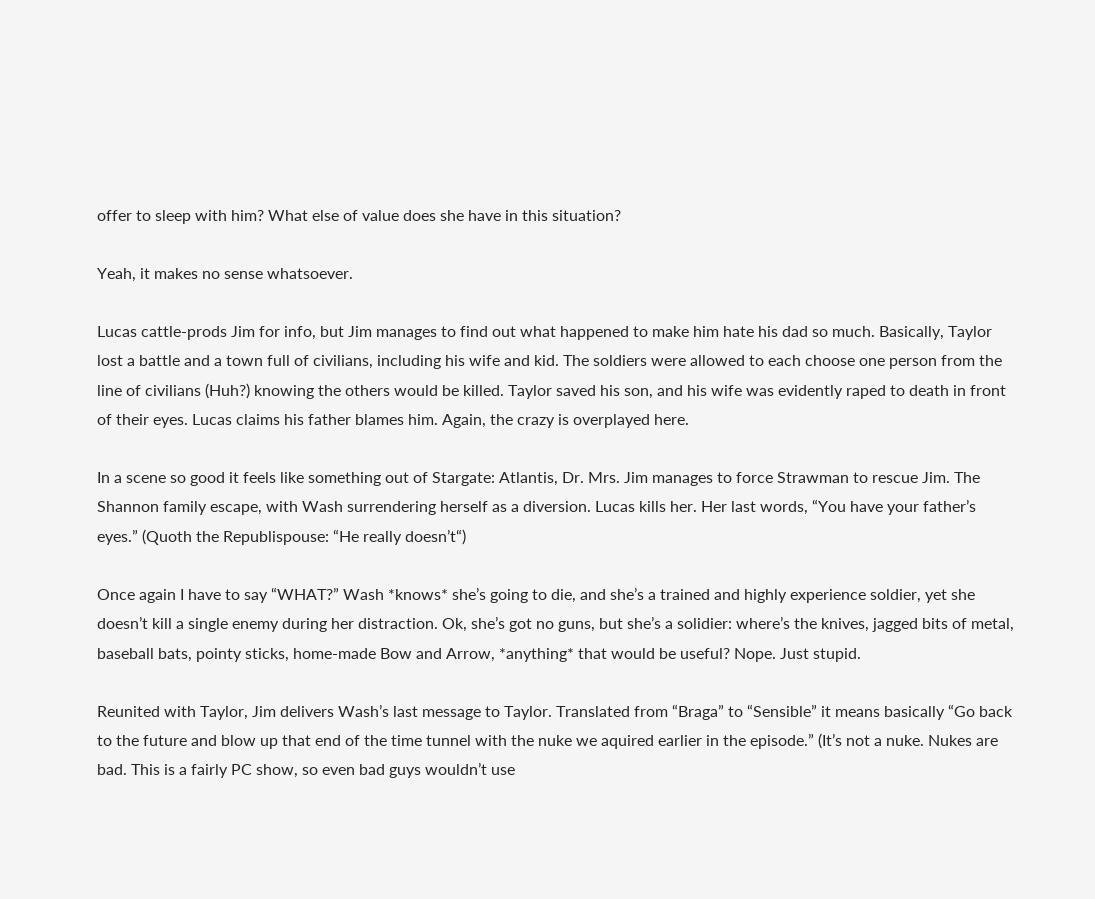offer to sleep with him? What else of value does she have in this situation?

Yeah, it makes no sense whatsoever.

Lucas cattle-prods Jim for info, but Jim manages to find out what happened to make him hate his dad so much. Basically, Taylor lost a battle and a town full of civilians, including his wife and kid. The soldiers were allowed to each choose one person from the line of civilians (Huh?) knowing the others would be killed. Taylor saved his son, and his wife was evidently raped to death in front of their eyes. Lucas claims his father blames him. Again, the crazy is overplayed here.

In a scene so good it feels like something out of Stargate: Atlantis, Dr. Mrs. Jim manages to force Strawman to rescue Jim. The Shannon family escape, with Wash surrendering herself as a diversion. Lucas kills her. Her last words, “You have your father’s eyes.” (Quoth the Republispouse: “He really doesn’t“)

Once again I have to say “WHAT?” Wash *knows* she’s going to die, and she’s a trained and highly experience soldier, yet she doesn’t kill a single enemy during her distraction. Ok, she’s got no guns, but she’s a solidier: where’s the knives, jagged bits of metal, baseball bats, pointy sticks, home-made Bow and Arrow, *anything* that would be useful? Nope. Just stupid.

Reunited with Taylor, Jim delivers Wash’s last message to Taylor. Translated from “Braga” to “Sensible” it means basically “Go back to the future and blow up that end of the time tunnel with the nuke we aquired earlier in the episode.” (It’s not a nuke. Nukes are bad. This is a fairly PC show, so even bad guys wouldn’t use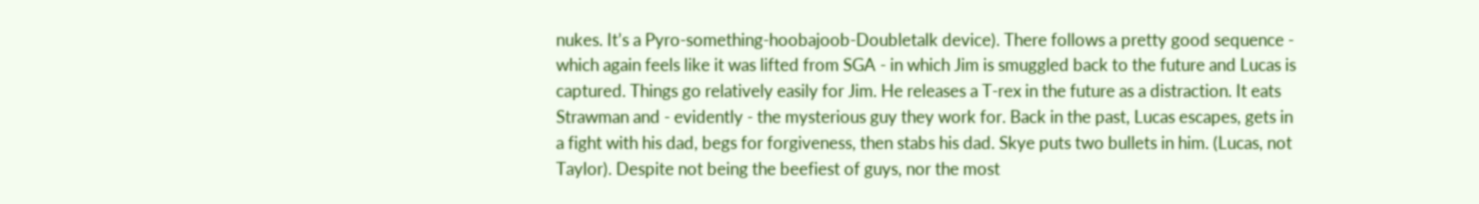nukes. It’s a Pyro-something-hoobajoob-Doubletalk device). There follows a pretty good sequence - which again feels like it was lifted from SGA - in which Jim is smuggled back to the future and Lucas is captured. Things go relatively easily for Jim. He releases a T-rex in the future as a distraction. It eats Strawman and - evidently - the mysterious guy they work for. Back in the past, Lucas escapes, gets in a fight with his dad, begs for forgiveness, then stabs his dad. Skye puts two bullets in him. (Lucas, not Taylor). Despite not being the beefiest of guys, nor the most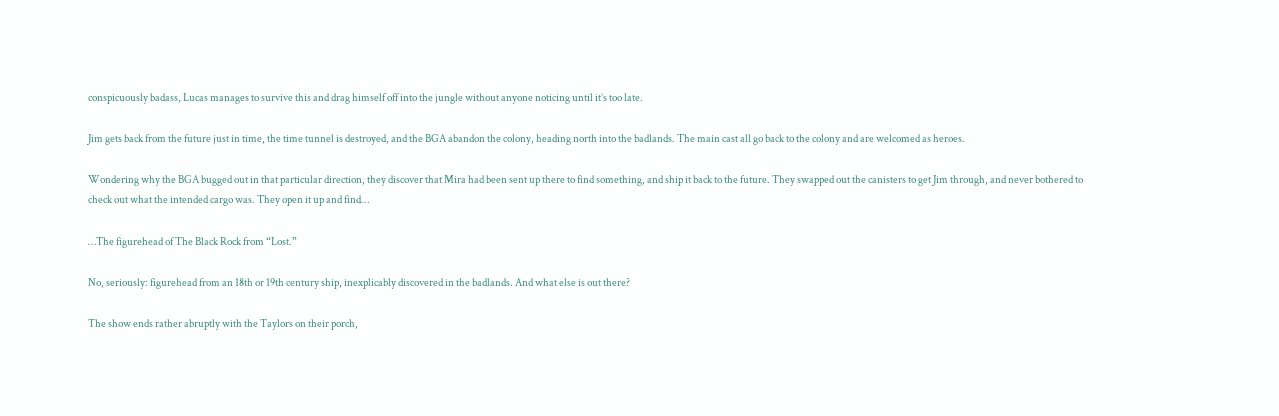conspicuously badass, Lucas manages to survive this and drag himself off into the jungle without anyone noticing until it’s too late.

Jim gets back from the future just in time, the time tunnel is destroyed, and the BGA abandon the colony, heading north into the badlands. The main cast all go back to the colony and are welcomed as heroes.

Wondering why the BGA bugged out in that particular direction, they discover that Mira had been sent up there to find something, and ship it back to the future. They swapped out the canisters to get Jim through, and never bothered to check out what the intended cargo was. They open it up and find…

…The figurehead of The Black Rock from “Lost.”

No, seriously: figurehead from an 18th or 19th century ship, inexplicably discovered in the badlands. And what else is out there?

The show ends rather abruptly with the Taylors on their porch,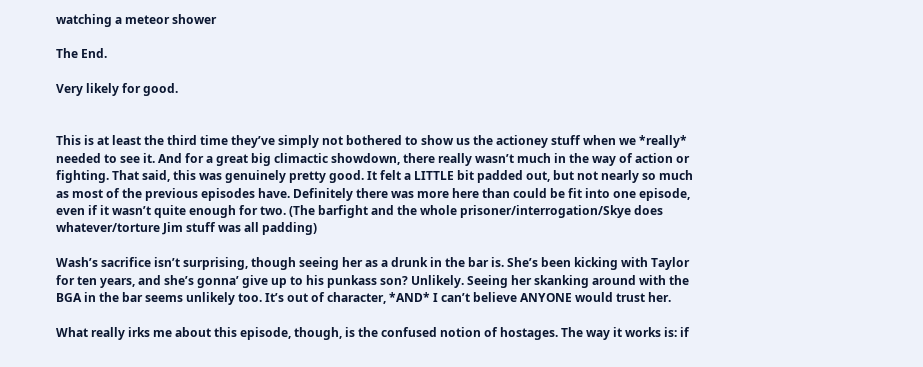watching a meteor shower

The End.

Very likely for good.


This is at least the third time they’ve simply not bothered to show us the actioney stuff when we *really* needed to see it. And for a great big climactic showdown, there really wasn’t much in the way of action or fighting. That said, this was genuinely pretty good. It felt a LITTLE bit padded out, but not nearly so much as most of the previous episodes have. Definitely there was more here than could be fit into one episode, even if it wasn’t quite enough for two. (The barfight and the whole prisoner/interrogation/Skye does whatever/torture Jim stuff was all padding)

Wash’s sacrifice isn’t surprising, though seeing her as a drunk in the bar is. She’s been kicking with Taylor for ten years, and she’s gonna’ give up to his punkass son? Unlikely. Seeing her skanking around with the BGA in the bar seems unlikely too. It’s out of character, *AND* I can’t believe ANYONE would trust her.

What really irks me about this episode, though, is the confused notion of hostages. The way it works is: if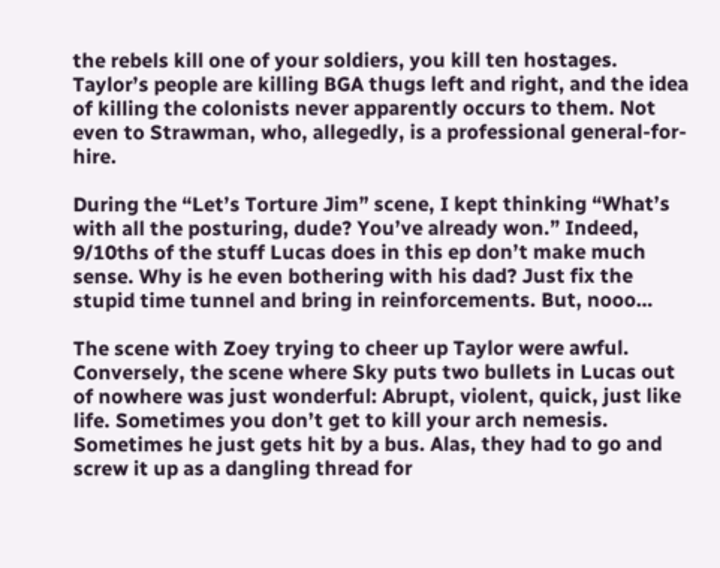the rebels kill one of your soldiers, you kill ten hostages. Taylor’s people are killing BGA thugs left and right, and the idea of killing the colonists never apparently occurs to them. Not even to Strawman, who, allegedly, is a professional general-for-hire.

During the “Let’s Torture Jim” scene, I kept thinking “What’s with all the posturing, dude? You’ve already won.” Indeed, 9/10ths of the stuff Lucas does in this ep don’t make much sense. Why is he even bothering with his dad? Just fix the stupid time tunnel and bring in reinforcements. But, nooo…

The scene with Zoey trying to cheer up Taylor were awful. Conversely, the scene where Sky puts two bullets in Lucas out of nowhere was just wonderful: Abrupt, violent, quick, just like life. Sometimes you don’t get to kill your arch nemesis. Sometimes he just gets hit by a bus. Alas, they had to go and screw it up as a dangling thread for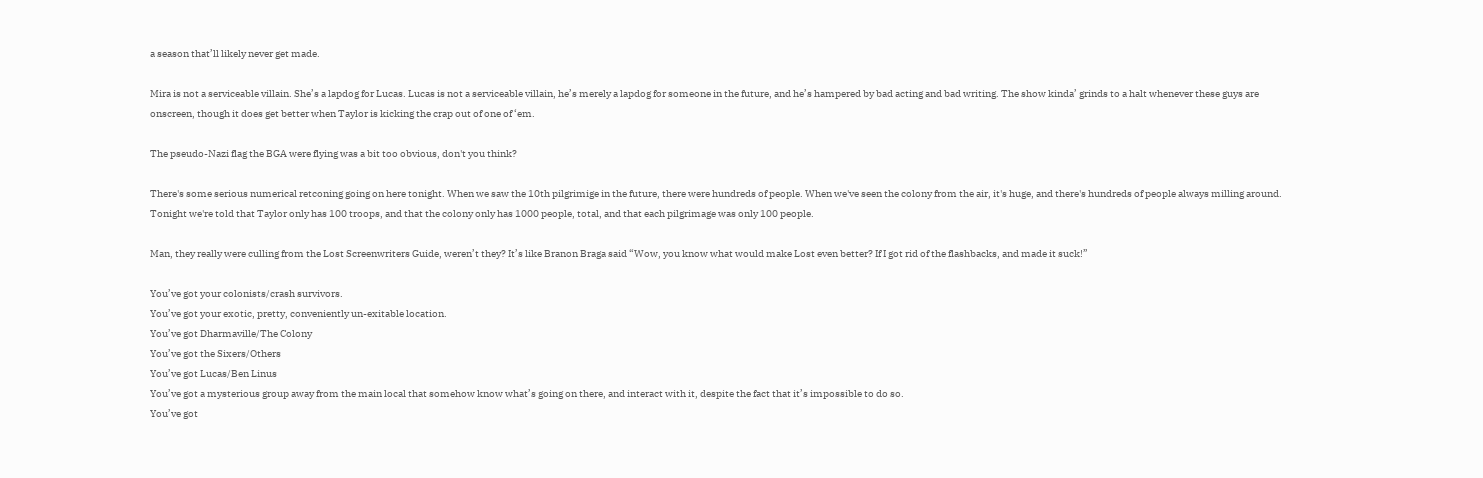a season that’ll likely never get made.

Mira is not a serviceable villain. She’s a lapdog for Lucas. Lucas is not a serviceable villain, he’s merely a lapdog for someone in the future, and he’s hampered by bad acting and bad writing. The show kinda’ grinds to a halt whenever these guys are onscreen, though it does get better when Taylor is kicking the crap out of one of ‘em.

The pseudo-Nazi flag the BGA were flying was a bit too obvious, don't you think?

There's some serious numerical retconing going on here tonight. When we saw the 10th pilgrimige in the future, there were hundreds of people. When we've seen the colony from the air, it's huge, and there's hundreds of people always milling around. Tonight we're told that Taylor only has 100 troops, and that the colony only has 1000 people, total, and that each pilgrimage was only 100 people.

Man, they really were culling from the Lost Screenwriters Guide, weren’t they? It’s like Branon Braga said “Wow, you know what would make Lost even better? If I got rid of the flashbacks, and made it suck!”

You’ve got your colonists/crash survivors.
You’ve got your exotic, pretty, conveniently un-exitable location.
You’ve got Dharmaville/The Colony
You’ve got the Sixers/Others
You’ve got Lucas/Ben Linus
You’ve got a mysterious group away from the main local that somehow know what’s going on there, and interact with it, despite the fact that it’s impossible to do so.
You’ve got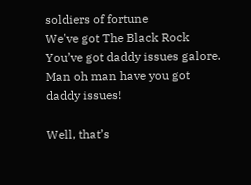soldiers of fortune
We've got The Black Rock
You’ve got daddy issues galore. Man oh man have you got daddy issues!

Well, that’s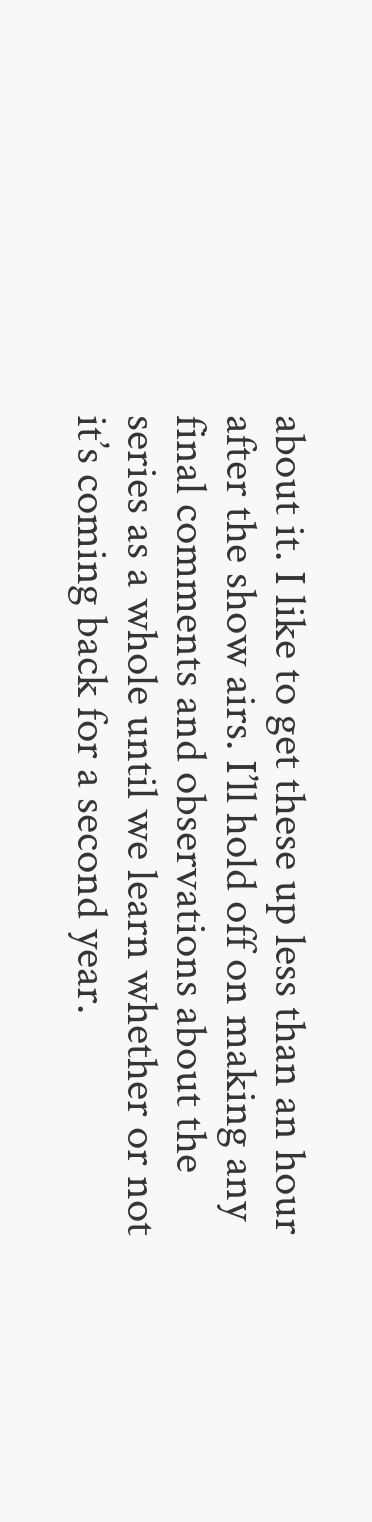about it. I like to get these up less than an hour after the show airs. I’ll hold off on making any final comments and observations about the series as a whole until we learn whether or not it’s coming back for a second year.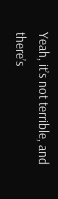Yeah, it’s not terrible, and there’s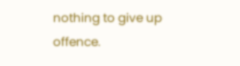nothing to give up offence.